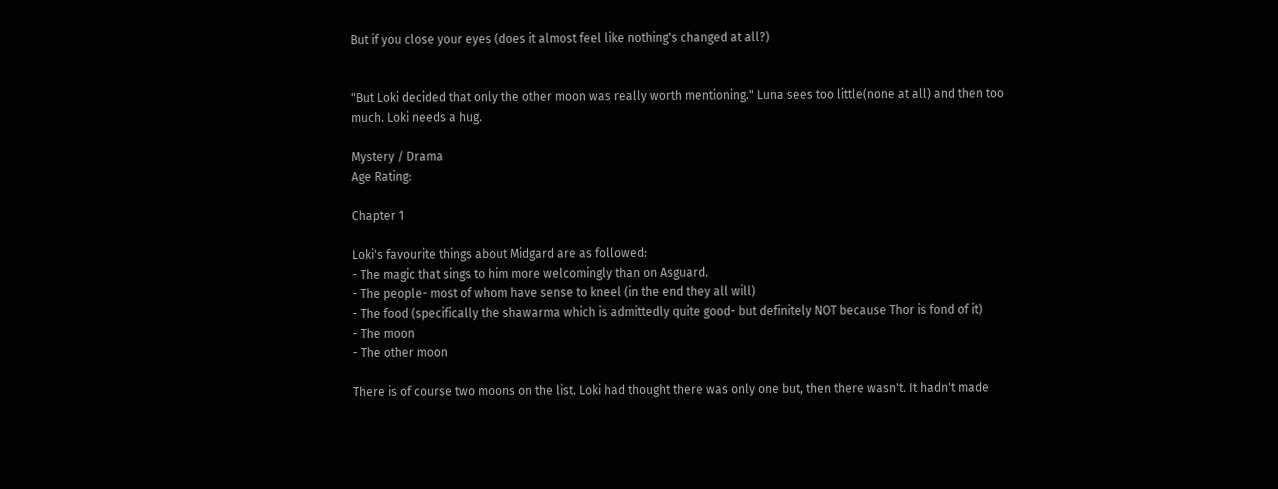But if you close your eyes (does it almost feel like nothing's changed at all?)


"But Loki decided that only the other moon was really worth mentioning." Luna sees too little(none at all) and then too much. Loki needs a hug.

Mystery / Drama
Age Rating:

Chapter 1

Loki's favourite things about Midgard are as followed:
- The magic that sings to him more welcomingly than on Asguard.
- The people- most of whom have sense to kneel (in the end they all will)
- The food (specifically the shawarma which is admittedly quite good- but definitely NOT because Thor is fond of it)
- The moon
- The other moon

There is of course two moons on the list. Loki had thought there was only one but, then there wasn't. It hadn't made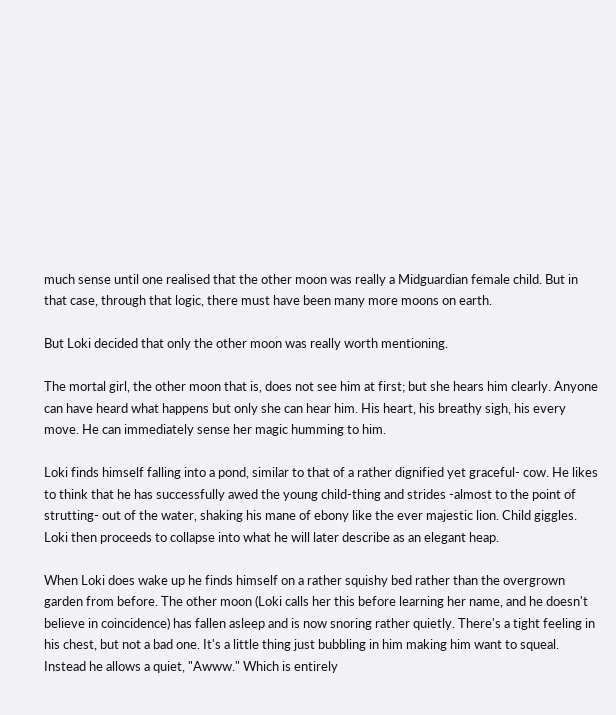much sense until one realised that the other moon was really a Midguardian female child. But in that case, through that logic, there must have been many more moons on earth.

But Loki decided that only the other moon was really worth mentioning.

The mortal girl, the other moon that is, does not see him at first; but she hears him clearly. Anyone can have heard what happens but only she can hear him. His heart, his breathy sigh, his every move. He can immediately sense her magic humming to him.

Loki finds himself falling into a pond, similar to that of a rather dignified yet graceful- cow. He likes to think that he has successfully awed the young child-thing and strides -almost to the point of strutting- out of the water, shaking his mane of ebony like the ever majestic lion. Child giggles. Loki then proceeds to collapse into what he will later describe as an elegant heap.

When Loki does wake up he finds himself on a rather squishy bed rather than the overgrown garden from before. The other moon (Loki calls her this before learning her name, and he doesn't believe in coincidence) has fallen asleep and is now snoring rather quietly. There's a tight feeling in his chest, but not a bad one. It's a little thing just bubbling in him making him want to squeal. Instead he allows a quiet, "Awww." Which is entirely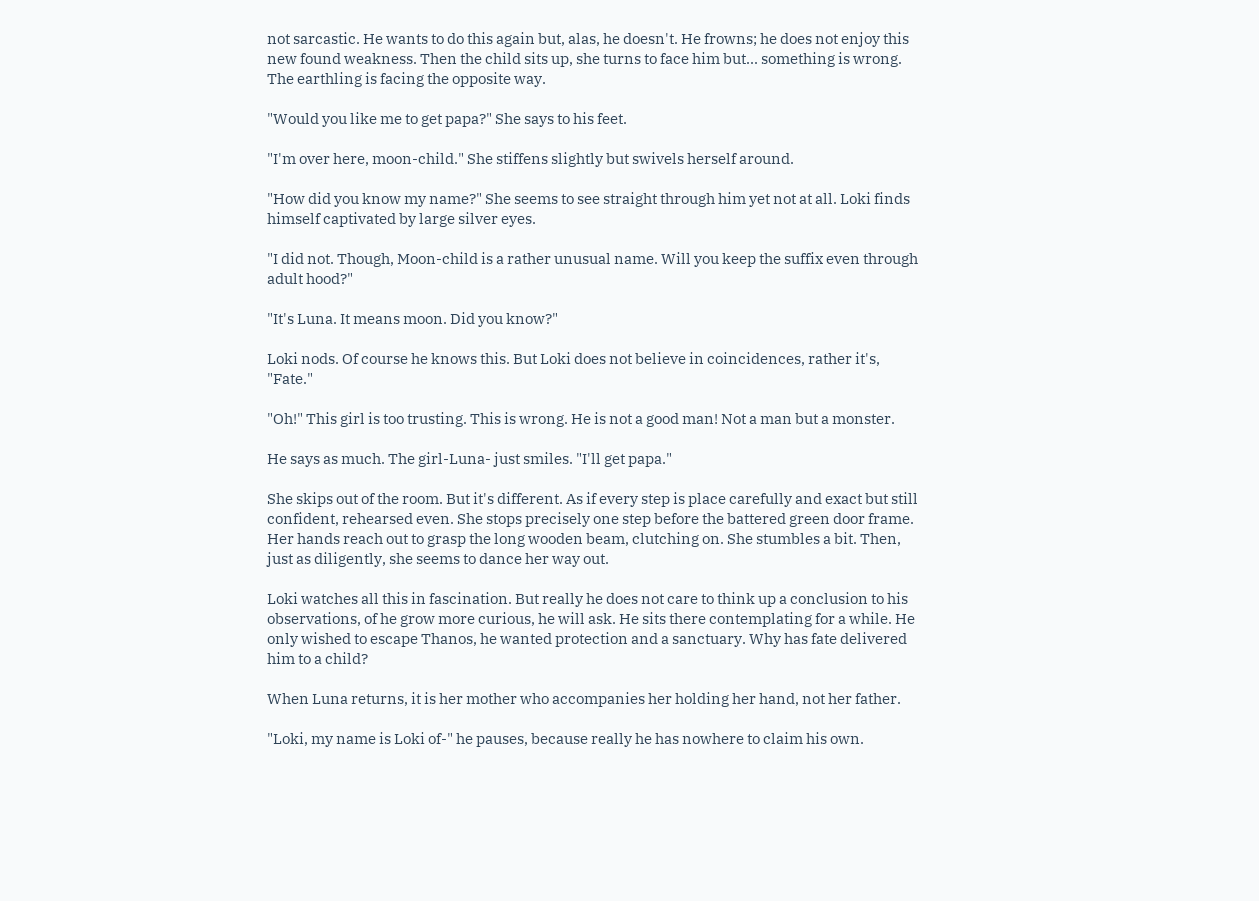not sarcastic. He wants to do this again but, alas, he doesn't. He frowns; he does not enjoy this new found weakness. Then the child sits up, she turns to face him but... something is wrong. The earthling is facing the opposite way.

"Would you like me to get papa?" She says to his feet.

"I'm over here, moon-child." She stiffens slightly but swivels herself around.

"How did you know my name?" She seems to see straight through him yet not at all. Loki finds himself captivated by large silver eyes.

"I did not. Though, Moon-child is a rather unusual name. Will you keep the suffix even through adult hood?"

"It's Luna. It means moon. Did you know?"

Loki nods. Of course he knows this. But Loki does not believe in coincidences, rather it's, "Fate."

"Oh!" This girl is too trusting. This is wrong. He is not a good man! Not a man but a monster.

He says as much. The girl-Luna- just smiles. "I'll get papa."

She skips out of the room. But it's different. As if every step is place carefully and exact but still confident, rehearsed even. She stops precisely one step before the battered green door frame. Her hands reach out to grasp the long wooden beam, clutching on. She stumbles a bit. Then, just as diligently, she seems to dance her way out.

Loki watches all this in fascination. But really he does not care to think up a conclusion to his observations, of he grow more curious, he will ask. He sits there contemplating for a while. He only wished to escape Thanos, he wanted protection and a sanctuary. Why has fate delivered him to a child?

When Luna returns, it is her mother who accompanies her holding her hand, not her father.

"Loki, my name is Loki of-" he pauses, because really he has nowhere to claim his own.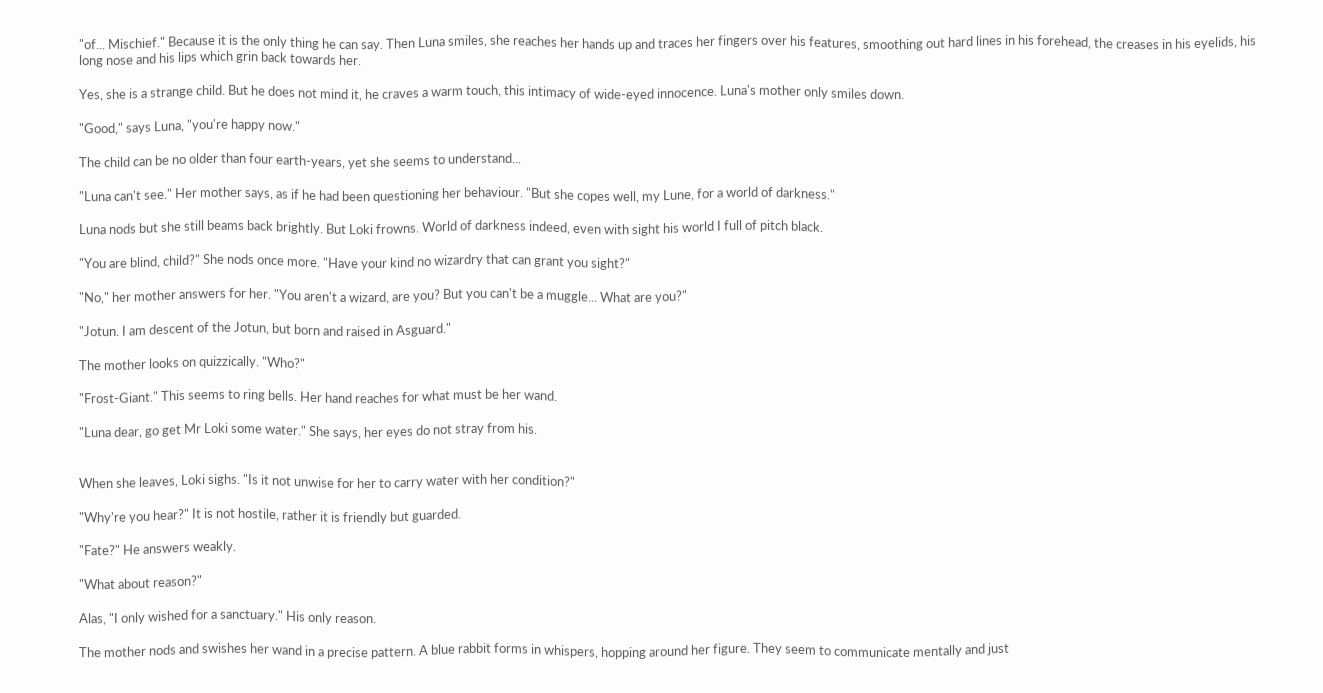"of... Mischief." Because it is the only thing he can say. Then Luna smiles, she reaches her hands up and traces her fingers over his features, smoothing out hard lines in his forehead, the creases in his eyelids, his long nose and his lips which grin back towards her.

Yes, she is a strange child. But he does not mind it, he craves a warm touch, this intimacy of wide-eyed innocence. Luna's mother only smiles down.

"Good," says Luna, "you're happy now."

The child can be no older than four earth-years, yet she seems to understand...

"Luna can't see." Her mother says, as if he had been questioning her behaviour. "But she copes well, my Lune, for a world of darkness."

Luna nods but she still beams back brightly. But Loki frowns. World of darkness indeed, even with sight his world I full of pitch black.

"You are blind, child?" She nods once more. "Have your kind no wizardry that can grant you sight?"

"No," her mother answers for her. "You aren't a wizard, are you? But you can't be a muggle... What are you?"

"Jotun. I am descent of the Jotun, but born and raised in Asguard."

The mother looks on quizzically. "Who?"

"Frost-Giant." This seems to ring bells. Her hand reaches for what must be her wand.

"Luna dear, go get Mr Loki some water." She says, her eyes do not stray from his.


When she leaves, Loki sighs. "Is it not unwise for her to carry water with her condition?"

"Why're you hear?" It is not hostile, rather it is friendly but guarded.

"Fate?" He answers weakly.

"What about reason?"

Alas, "I only wished for a sanctuary." His only reason.

The mother nods and swishes her wand in a precise pattern. A blue rabbit forms in whispers, hopping around her figure. They seem to communicate mentally and just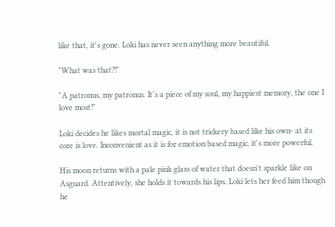like that, it's gone. Loki has never seen anything more beautiful.

"What was that?!"

"A patronus, my patronus. It's a piece of my soul, my happiest memory, the one I love most!"

Loki decides he likes mortal magic, it is not trickery based like his own- at its core is love. Inconvenient as it is for emotion based magic, it's more powerful.

His moon returns with a pale pink glass of water that doesn't sparkle like on Asguard. Attentively, she holds it towards his lips. Loki lets her feed him though he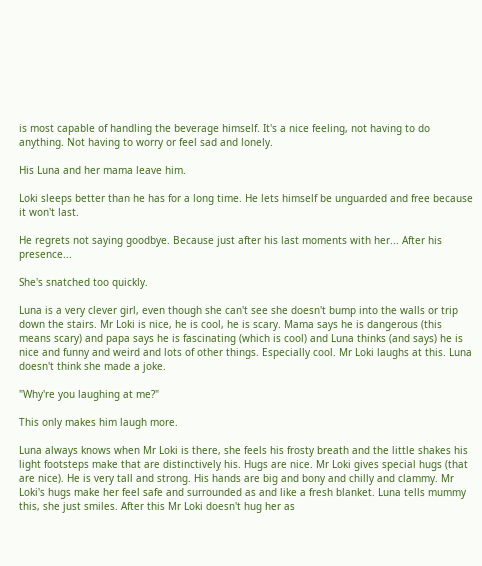is most capable of handling the beverage himself. It's a nice feeling, not having to do anything. Not having to worry or feel sad and lonely.

His Luna and her mama leave him.

Loki sleeps better than he has for a long time. He lets himself be unguarded and free because it won't last.

He regrets not saying goodbye. Because just after his last moments with her... After his presence...

She's snatched too quickly.

Luna is a very clever girl, even though she can't see she doesn't bump into the walls or trip down the stairs. Mr Loki is nice, he is cool, he is scary. Mama says he is dangerous (this means scary) and papa says he is fascinating (which is cool) and Luna thinks (and says) he is nice and funny and weird and lots of other things. Especially cool. Mr Loki laughs at this. Luna doesn't think she made a joke.

"Why're you laughing at me?"

This only makes him laugh more.

Luna always knows when Mr Loki is there, she feels his frosty breath and the little shakes his light footsteps make that are distinctively his. Hugs are nice. Mr Loki gives special hugs (that are nice). He is very tall and strong. His hands are big and bony and chilly and clammy. Mr Loki's hugs make her feel safe and surrounded as and like a fresh blanket. Luna tells mummy this, she just smiles. After this Mr Loki doesn't hug her as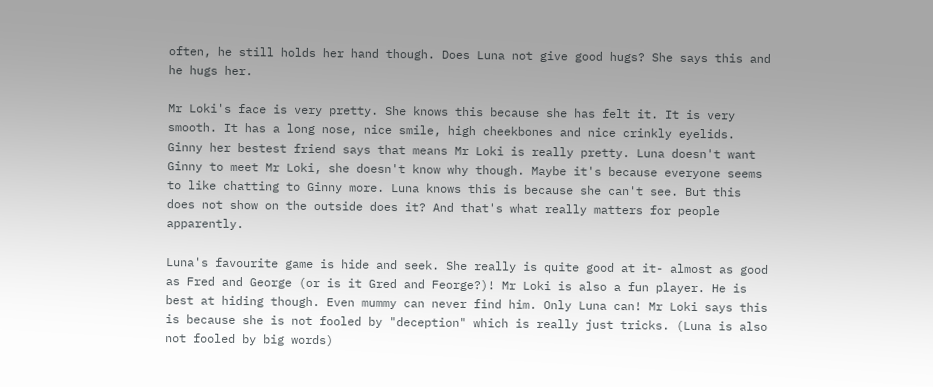often, he still holds her hand though. Does Luna not give good hugs? She says this and he hugs her.

Mr Loki's face is very pretty. She knows this because she has felt it. It is very smooth. It has a long nose, nice smile, high cheekbones and nice crinkly eyelids. Ginny her bestest friend says that means Mr Loki is really pretty. Luna doesn't want Ginny to meet Mr Loki, she doesn't know why though. Maybe it's because everyone seems to like chatting to Ginny more. Luna knows this is because she can't see. But this does not show on the outside does it? And that's what really matters for people apparently.

Luna's favourite game is hide and seek. She really is quite good at it- almost as good as Fred and George (or is it Gred and Feorge?)! Mr Loki is also a fun player. He is best at hiding though. Even mummy can never find him. Only Luna can! Mr Loki says this is because she is not fooled by "deception" which is really just tricks. (Luna is also not fooled by big words)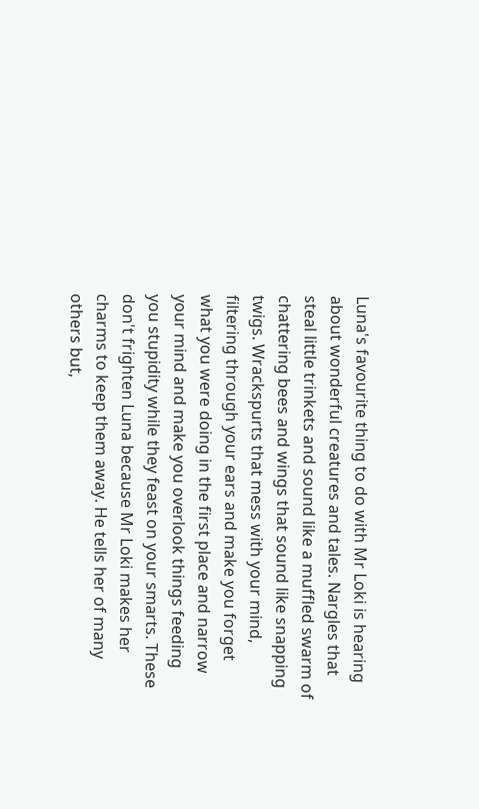Luna's favourite thing to do with Mr Loki is hearing about wonderful creatures and tales. Nargles that steal little trinkets and sound like a muffled swarm of chattering bees and wings that sound like snapping twigs. Wrackspurts that mess with your mind, filtering through your ears and make you forget what you were doing in the first place and narrow your mind and make you overlook things feeding you stupidity while they feast on your smarts. These don't frighten Luna because Mr Loki makes her charms to keep them away. He tells her of many others but,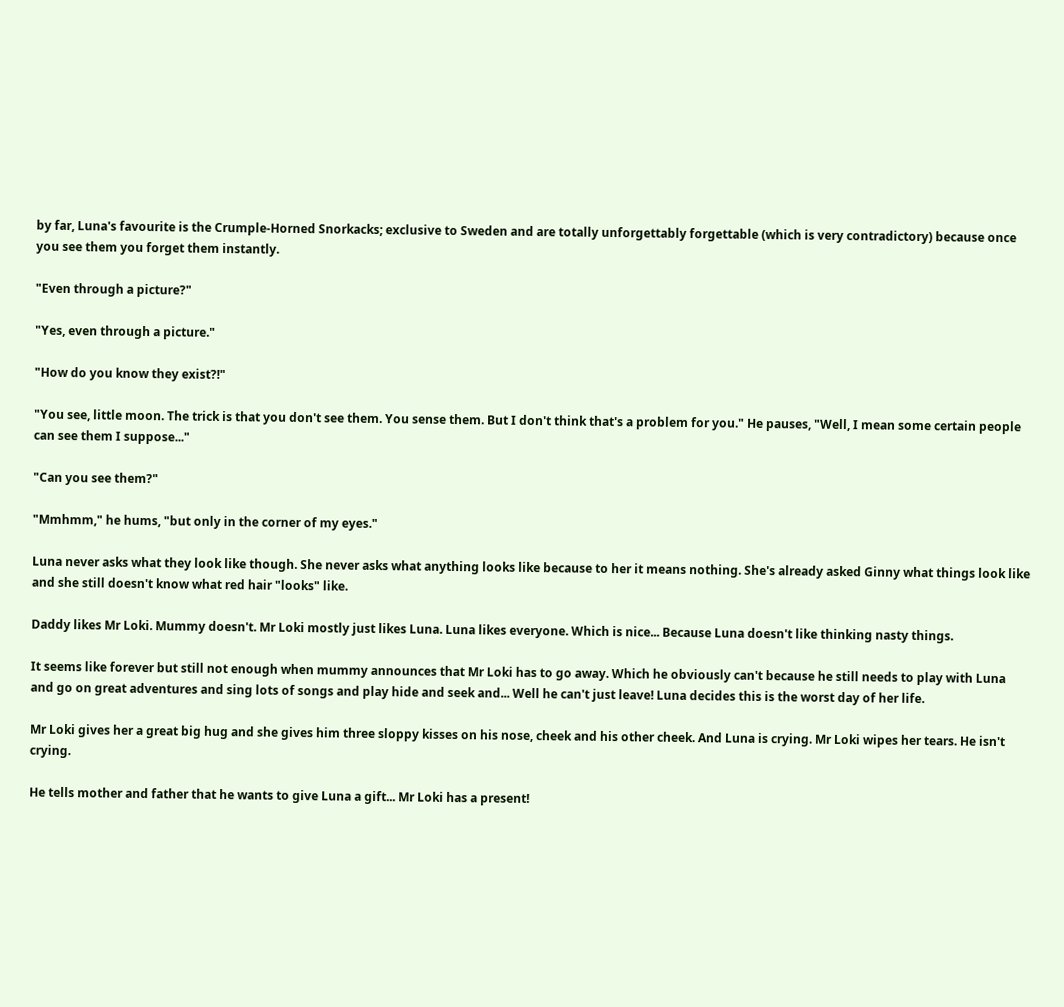by far, Luna's favourite is the Crumple-Horned Snorkacks; exclusive to Sweden and are totally unforgettably forgettable (which is very contradictory) because once you see them you forget them instantly.

"Even through a picture?"

"Yes, even through a picture."

"How do you know they exist?!"

"You see, little moon. The trick is that you don't see them. You sense them. But I don't think that's a problem for you." He pauses, "Well, I mean some certain people can see them I suppose..."

"Can you see them?"

"Mmhmm," he hums, "but only in the corner of my eyes."

Luna never asks what they look like though. She never asks what anything looks like because to her it means nothing. She's already asked Ginny what things look like and she still doesn't know what red hair "looks" like.

Daddy likes Mr Loki. Mummy doesn't. Mr Loki mostly just likes Luna. Luna likes everyone. Which is nice... Because Luna doesn't like thinking nasty things.

It seems like forever but still not enough when mummy announces that Mr Loki has to go away. Which he obviously can't because he still needs to play with Luna and go on great adventures and sing lots of songs and play hide and seek and... Well he can't just leave! Luna decides this is the worst day of her life.

Mr Loki gives her a great big hug and she gives him three sloppy kisses on his nose, cheek and his other cheek. And Luna is crying. Mr Loki wipes her tears. He isn't crying.

He tells mother and father that he wants to give Luna a gift... Mr Loki has a present!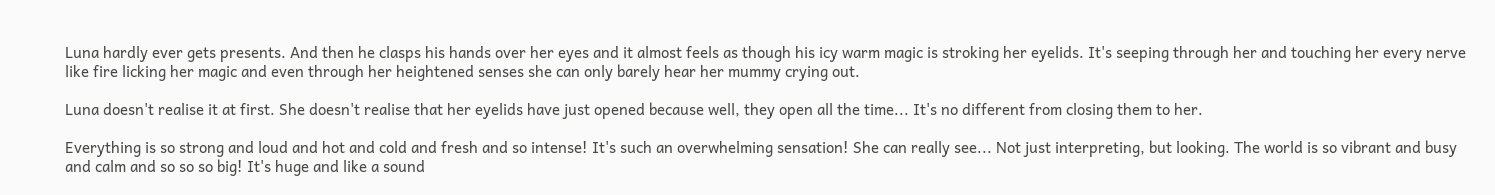Luna hardly ever gets presents. And then he clasps his hands over her eyes and it almost feels as though his icy warm magic is stroking her eyelids. It's seeping through her and touching her every nerve like fire licking her magic and even through her heightened senses she can only barely hear her mummy crying out.

Luna doesn't realise it at first. She doesn't realise that her eyelids have just opened because well, they open all the time... It's no different from closing them to her.

Everything is so strong and loud and hot and cold and fresh and so intense! It's such an overwhelming sensation! She can really see... Not just interpreting, but looking. The world is so vibrant and busy and calm and so so so big! It's huge and like a sound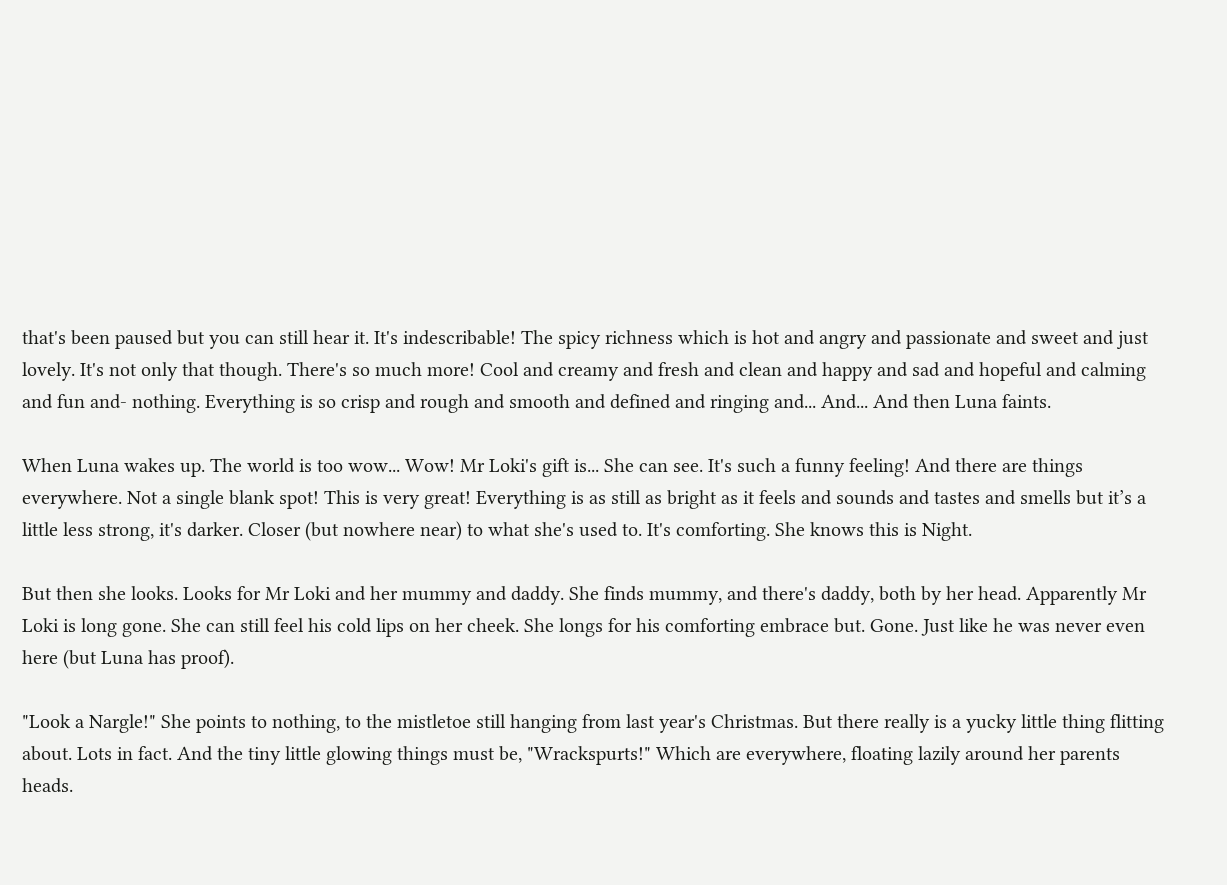that's been paused but you can still hear it. It's indescribable! The spicy richness which is hot and angry and passionate and sweet and just lovely. It's not only that though. There's so much more! Cool and creamy and fresh and clean and happy and sad and hopeful and calming and fun and- nothing. Everything is so crisp and rough and smooth and defined and ringing and... And... And then Luna faints.

When Luna wakes up. The world is too wow... Wow! Mr Loki's gift is... She can see. It's such a funny feeling! And there are things everywhere. Not a single blank spot! This is very great! Everything is as still as bright as it feels and sounds and tastes and smells but it’s a little less strong, it's darker. Closer (but nowhere near) to what she's used to. It's comforting. She knows this is Night.

But then she looks. Looks for Mr Loki and her mummy and daddy. She finds mummy, and there's daddy, both by her head. Apparently Mr Loki is long gone. She can still feel his cold lips on her cheek. She longs for his comforting embrace but. Gone. Just like he was never even here (but Luna has proof).

"Look a Nargle!" She points to nothing, to the mistletoe still hanging from last year's Christmas. But there really is a yucky little thing flitting about. Lots in fact. And the tiny little glowing things must be, "Wrackspurts!" Which are everywhere, floating lazily around her parents heads.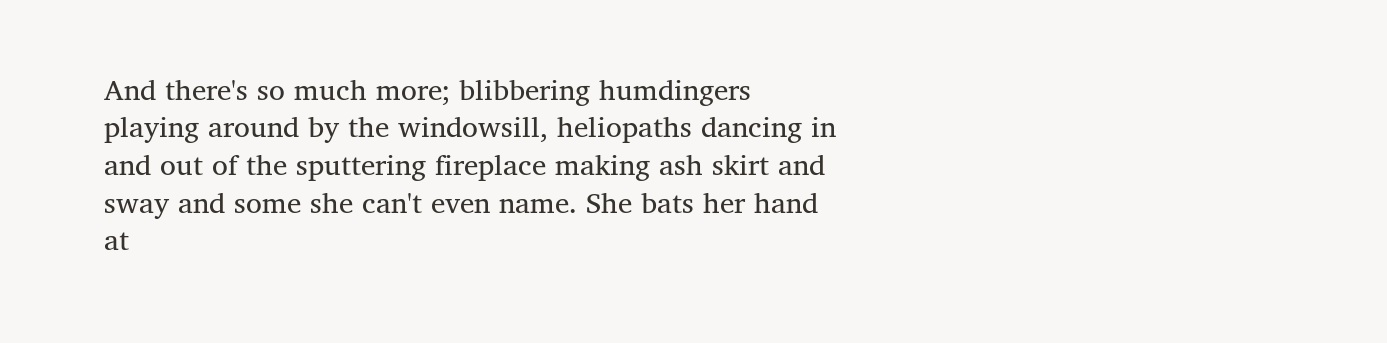And there's so much more; blibbering humdingers playing around by the windowsill, heliopaths dancing in and out of the sputtering fireplace making ash skirt and sway and some she can't even name. She bats her hand at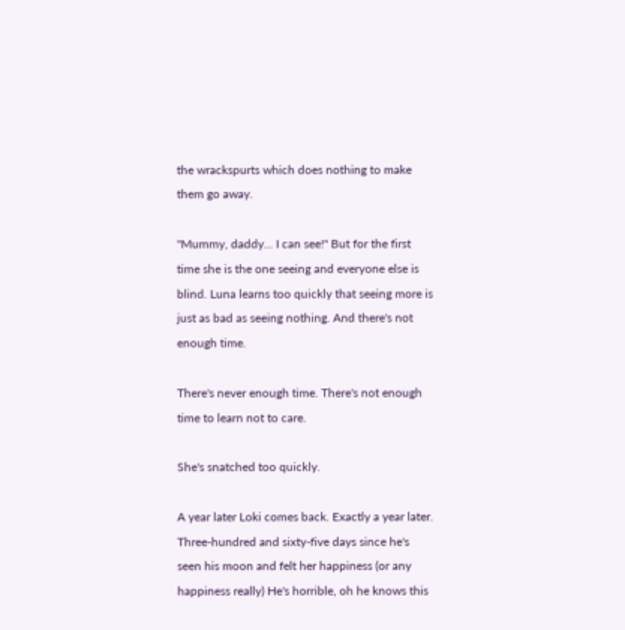the wrackspurts which does nothing to make them go away.

"Mummy, daddy... I can see!" But for the first time she is the one seeing and everyone else is blind. Luna learns too quickly that seeing more is just as bad as seeing nothing. And there's not enough time.

There's never enough time. There's not enough time to learn not to care.

She's snatched too quickly.

A year later Loki comes back. Exactly a year later. Three-hundred and sixty-five days since he's seen his moon and felt her happiness (or any happiness really) He's horrible, oh he knows this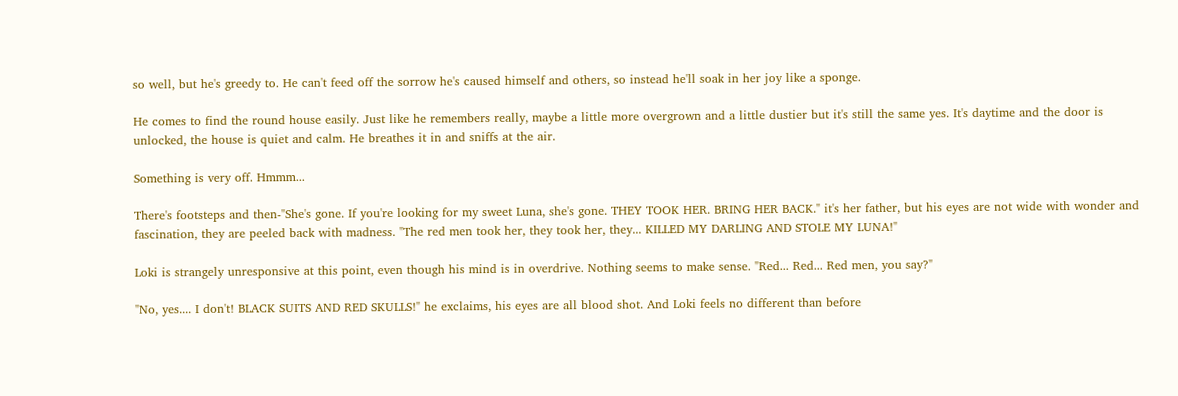so well, but he's greedy to. He can't feed off the sorrow he's caused himself and others, so instead he'll soak in her joy like a sponge.

He comes to find the round house easily. Just like he remembers really, maybe a little more overgrown and a little dustier but it's still the same yes. It's daytime and the door is unlocked, the house is quiet and calm. He breathes it in and sniffs at the air.

Something is very off. Hmmm...

There's footsteps and then-"She's gone. If you're looking for my sweet Luna, she's gone. THEY TOOK HER. BRING HER BACK." it's her father, but his eyes are not wide with wonder and fascination, they are peeled back with madness. "The red men took her, they took her, they... KILLED MY DARLING AND STOLE MY LUNA!"

Loki is strangely unresponsive at this point, even though his mind is in overdrive. Nothing seems to make sense. "Red... Red... Red men, you say?"

"No, yes.... I don't! BLACK SUITS AND RED SKULLS!" he exclaims, his eyes are all blood shot. And Loki feels no different than before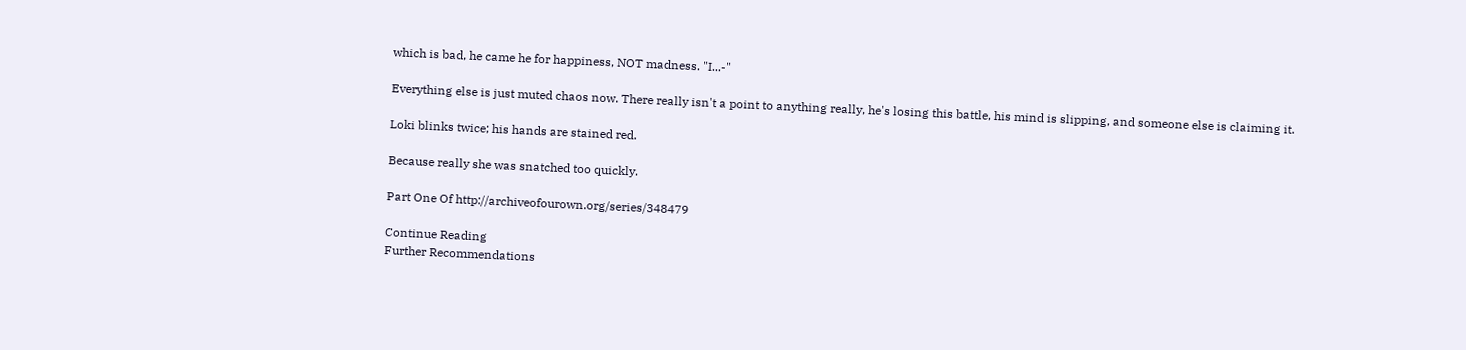which is bad, he came he for happiness, NOT madness. "I...-"

Everything else is just muted chaos now. There really isn't a point to anything really, he's losing this battle, his mind is slipping, and someone else is claiming it.

Loki blinks twice; his hands are stained red.

Because really she was snatched too quickly.

Part One Of http://archiveofourown.org/series/348479

Continue Reading
Further Recommendations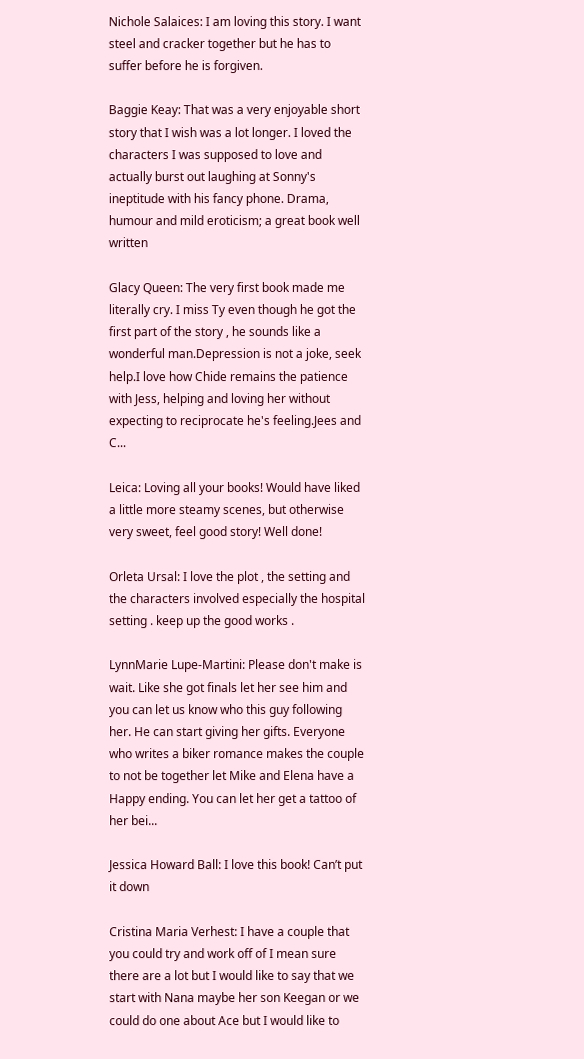Nichole Salaices: I am loving this story. I want steel and cracker together but he has to suffer before he is forgiven.

Baggie Keay: That was a very enjoyable short story that I wish was a lot longer. I loved the characters I was supposed to love and actually burst out laughing at Sonny's ineptitude with his fancy phone. Drama, humour and mild eroticism; a great book well written

Glacy Queen: The very first book made me literally cry. I miss Ty even though he got the first part of the story , he sounds like a wonderful man.Depression is not a joke, seek help.I love how Chide remains the patience with Jess, helping and loving her without expecting to reciprocate he's feeling.Jees and C...

Leica: Loving all your books! Would have liked a little more steamy scenes, but otherwise very sweet, feel good story! Well done!

Orleta Ursal: I love the plot , the setting and the characters involved especially the hospital setting . keep up the good works .

LynnMarie Lupe-Martini: Please don't make is wait. Like she got finals let her see him and you can let us know who this guy following her. He can start giving her gifts. Everyone who writes a biker romance makes the couple to not be together let Mike and Elena have a Happy ending. You can let her get a tattoo of her bei...

Jessica Howard Ball: I love this book! Can’t put it down

Cristina Maria Verhest: I have a couple that you could try and work off of I mean sure there are a lot but I would like to say that we start with Nana maybe her son Keegan or we could do one about Ace but I would like to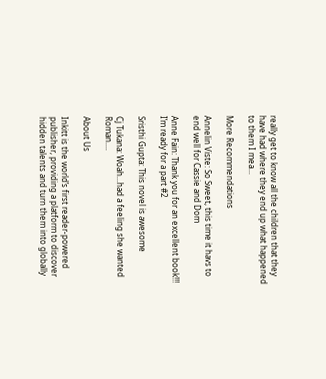really get to know all the children that they have had where they end up what happened to them I mea...

More Recommendations

Annelin Viste: So Sweet, this time it havs to end well for Cassie and Dom

Anne Fain: Thank you for an excellent book!!! I’m ready for a part #2

Sristhi Gupta: This novel is awesome

Cj Tukana: Woah...had a feeling she wanted Roman....

About Us

Inkitt is the world’s first reader-powered publisher, providing a platform to discover hidden talents and turn them into globally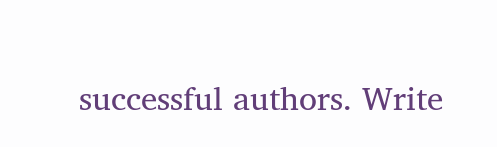successful authors. Write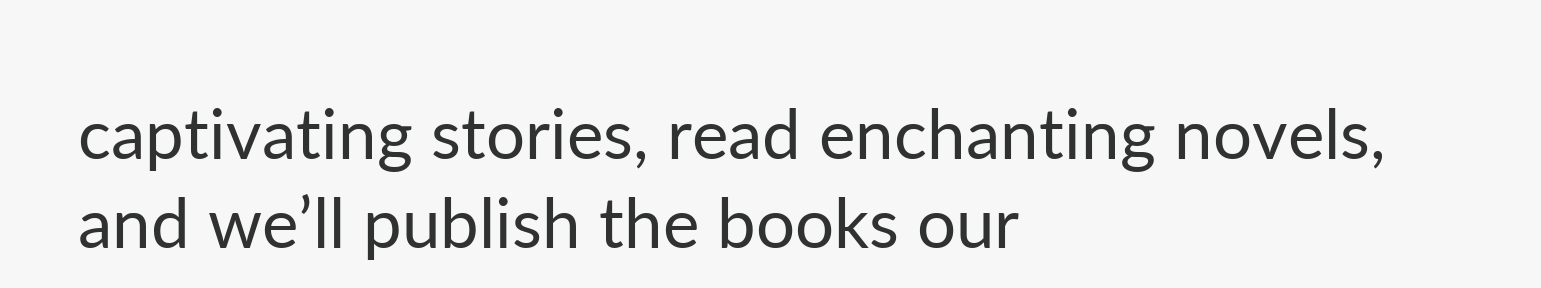captivating stories, read enchanting novels, and we’ll publish the books our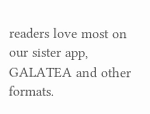readers love most on our sister app, GALATEA and other formats.